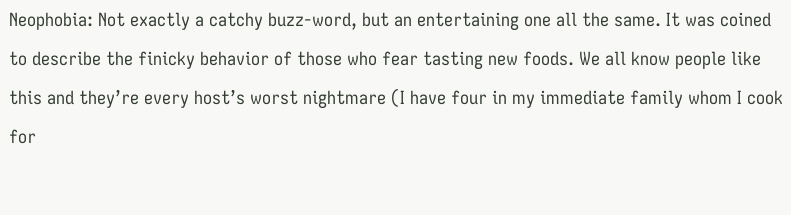Neophobia: Not exactly a catchy buzz-word, but an entertaining one all the same. It was coined to describe the finicky behavior of those who fear tasting new foods. We all know people like this and they’re every host’s worst nightmare (I have four in my immediate family whom I cook for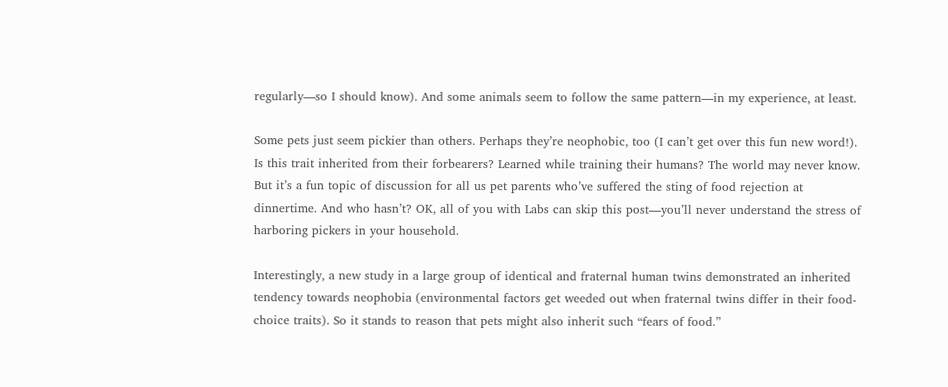regularly—so I should know). And some animals seem to follow the same pattern—in my experience, at least.

Some pets just seem pickier than others. Perhaps they’re neophobic, too (I can’t get over this fun new word!). Is this trait inherited from their forbearers? Learned while training their humans? The world may never know. But it’s a fun topic of discussion for all us pet parents who’ve suffered the sting of food rejection at dinnertime. And who hasn’t? OK, all of you with Labs can skip this post—you’ll never understand the stress of harboring pickers in your household.

Interestingly, a new study in a large group of identical and fraternal human twins demonstrated an inherited tendency towards neophobia (environmental factors get weeded out when fraternal twins differ in their food-choice traits). So it stands to reason that pets might also inherit such “fears of food.”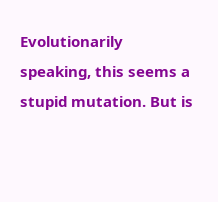Evolutionarily speaking, this seems a stupid mutation. But is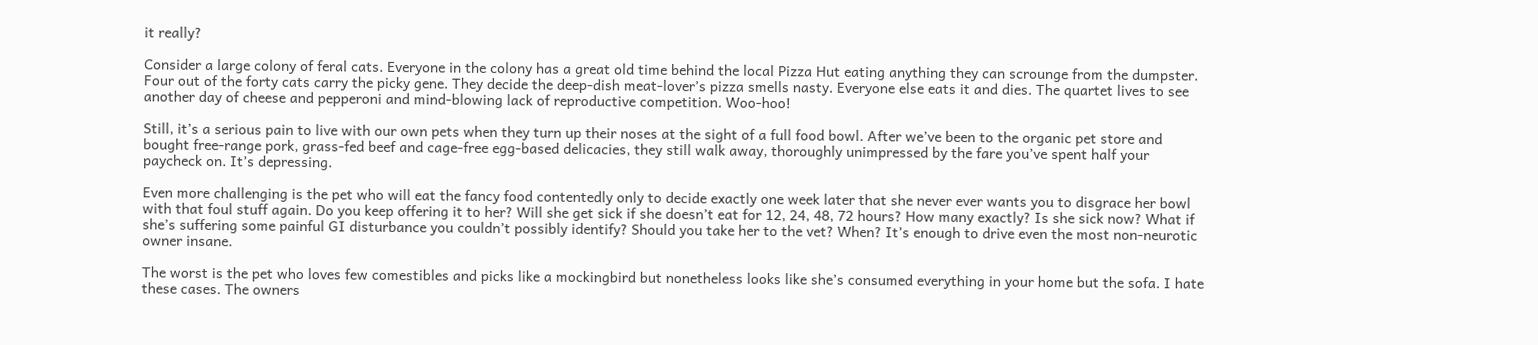it really?

Consider a large colony of feral cats. Everyone in the colony has a great old time behind the local Pizza Hut eating anything they can scrounge from the dumpster. Four out of the forty cats carry the picky gene. They decide the deep-dish meat-lover’s pizza smells nasty. Everyone else eats it and dies. The quartet lives to see another day of cheese and pepperoni and mind-blowing lack of reproductive competition. Woo-hoo!

Still, it’s a serious pain to live with our own pets when they turn up their noses at the sight of a full food bowl. After we’ve been to the organic pet store and bought free-range pork, grass-fed beef and cage-free egg-based delicacies, they still walk away, thoroughly unimpressed by the fare you’ve spent half your paycheck on. It’s depressing.

Even more challenging is the pet who will eat the fancy food contentedly only to decide exactly one week later that she never ever wants you to disgrace her bowl with that foul stuff again. Do you keep offering it to her? Will she get sick if she doesn’t eat for 12, 24, 48, 72 hours? How many exactly? Is she sick now? What if she’s suffering some painful GI disturbance you couldn’t possibly identify? Should you take her to the vet? When? It’s enough to drive even the most non-neurotic owner insane.

The worst is the pet who loves few comestibles and picks like a mockingbird but nonetheless looks like she’s consumed everything in your home but the sofa. I hate these cases. The owners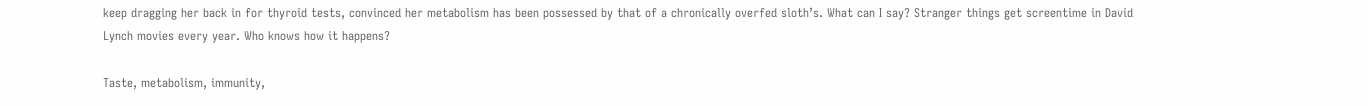keep dragging her back in for thyroid tests, convinced her metabolism has been possessed by that of a chronically overfed sloth’s. What can I say? Stranger things get screentime in David Lynch movies every year. Who knows how it happens?

Taste, metabolism, immunity,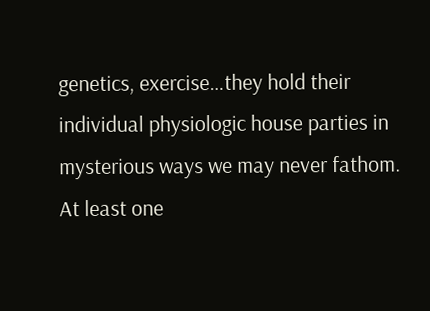genetics, exercise…they hold their individual physiologic house parties in mysterious ways we may never fathom. At least one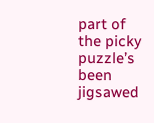part of the picky puzzle’s been jigsawed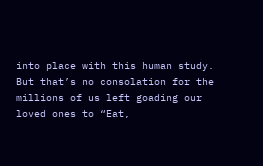into place with this human study. But that’s no consolation for the millions of us left goading our loved ones to “Eat,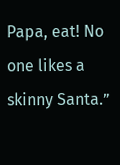Papa, eat! No one likes a skinny Santa.”